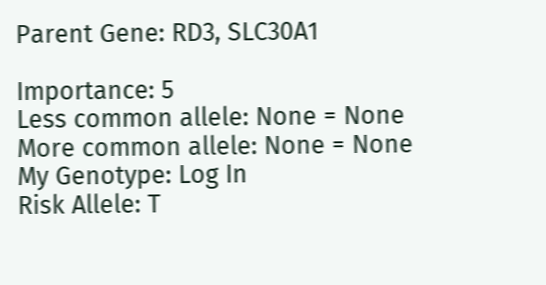Parent Gene: RD3, SLC30A1

Importance: 5
Less common allele: None = None
More common allele: None = None
My Genotype: Log In
Risk Allele: T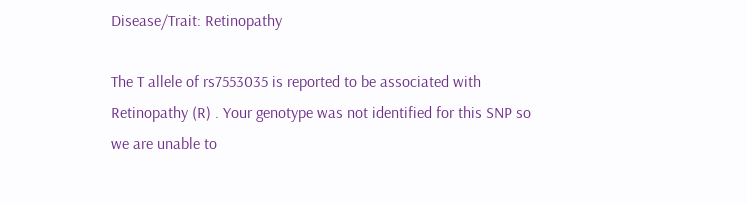Disease/Trait: Retinopathy

The T allele of rs7553035 is reported to be associated with Retinopathy (R) . Your genotype was not identified for this SNP so we are unable to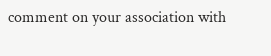comment on your association with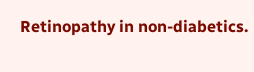Retinopathy in non-diabetics.